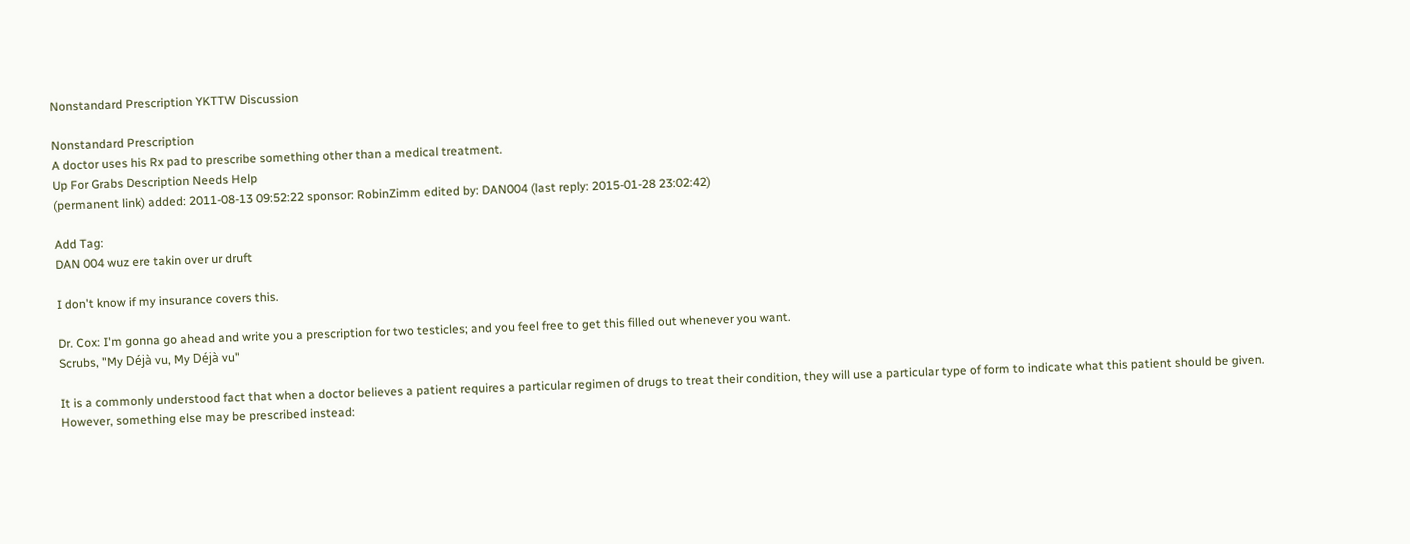Nonstandard Prescription YKTTW Discussion

Nonstandard Prescription
A doctor uses his Rx pad to prescribe something other than a medical treatment.
Up For Grabs Description Needs Help
(permanent link) added: 2011-08-13 09:52:22 sponsor: RobinZimm edited by: DAN004 (last reply: 2015-01-28 23:02:42)

Add Tag:
DAN 004 wuz ere takin over ur druft

I don't know if my insurance covers this.

Dr. Cox: I'm gonna go ahead and write you a prescription for two testicles; and you feel free to get this filled out whenever you want.
Scrubs, "My Déjà vu, My Déjà vu"

It is a commonly understood fact that when a doctor believes a patient requires a particular regimen of drugs to treat their condition, they will use a particular type of form to indicate what this patient should be given. However, something else may be prescribed instead: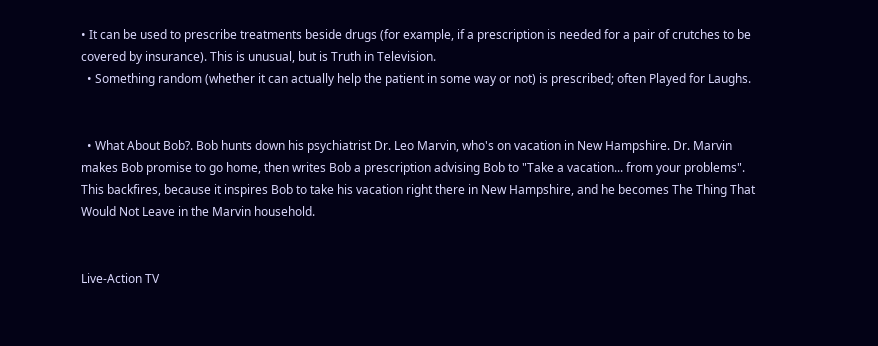• It can be used to prescribe treatments beside drugs (for example, if a prescription is needed for a pair of crutches to be covered by insurance). This is unusual, but is Truth in Television.
  • Something random (whether it can actually help the patient in some way or not) is prescribed; often Played for Laughs.


  • What About Bob?. Bob hunts down his psychiatrist Dr. Leo Marvin, who's on vacation in New Hampshire. Dr. Marvin makes Bob promise to go home, then writes Bob a prescription advising Bob to "Take a vacation... from your problems". This backfires, because it inspires Bob to take his vacation right there in New Hampshire, and he becomes The Thing That Would Not Leave in the Marvin household.


Live-Action TV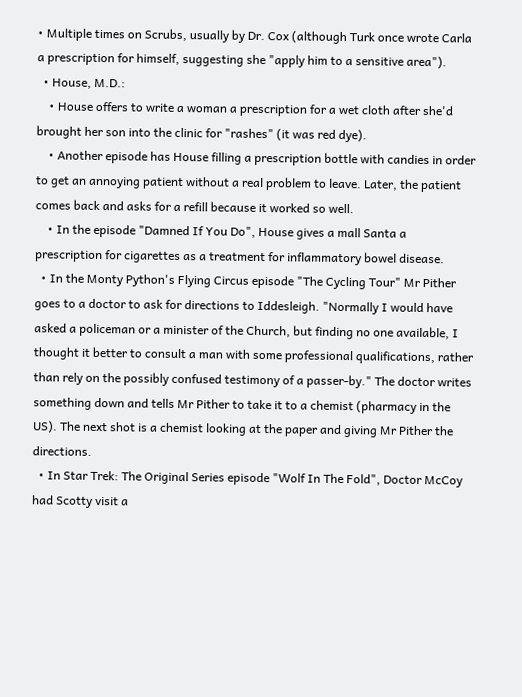• Multiple times on Scrubs, usually by Dr. Cox (although Turk once wrote Carla a prescription for himself, suggesting she "apply him to a sensitive area").
  • House, M.D.:
    • House offers to write a woman a prescription for a wet cloth after she'd brought her son into the clinic for "rashes" (it was red dye).
    • Another episode has House filling a prescription bottle with candies in order to get an annoying patient without a real problem to leave. Later, the patient comes back and asks for a refill because it worked so well.
    • In the episode "Damned If You Do", House gives a mall Santa a prescription for cigarettes as a treatment for inflammatory bowel disease.
  • In the Monty Python's Flying Circus episode "The Cycling Tour" Mr Pither goes to a doctor to ask for directions to Iddesleigh. "Normally I would have asked a policeman or a minister of the Church, but finding no one available, I thought it better to consult a man with some professional qualifications, rather than rely on the possibly confused testimony of a passer-by." The doctor writes something down and tells Mr Pither to take it to a chemist (pharmacy in the US). The next shot is a chemist looking at the paper and giving Mr Pither the directions.
  • In Star Trek: The Original Series episode "Wolf In The Fold", Doctor McCoy had Scotty visit a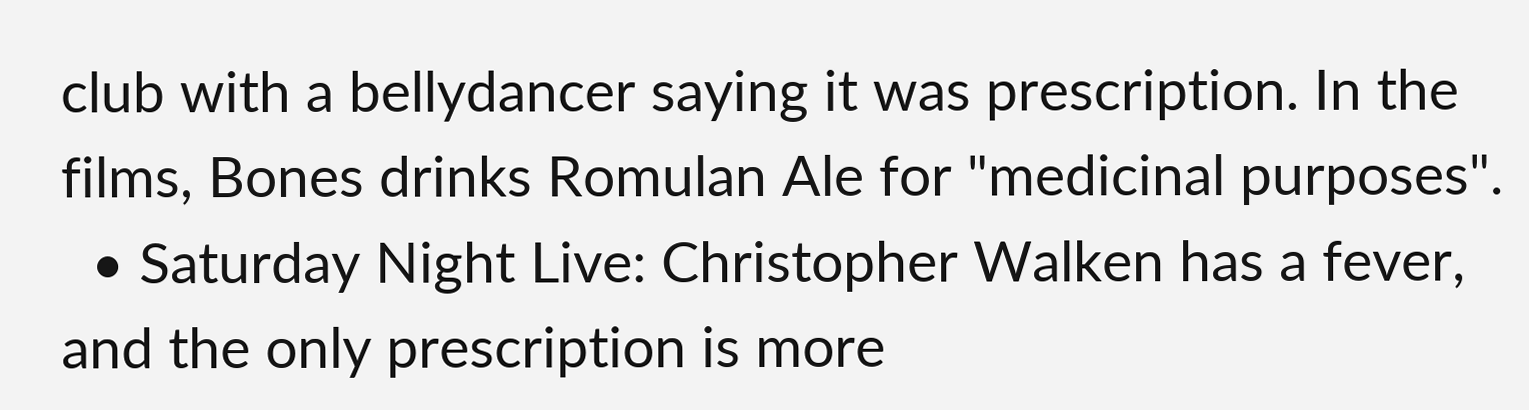club with a bellydancer saying it was prescription. In the films, Bones drinks Romulan Ale for "medicinal purposes".
  • Saturday Night Live: Christopher Walken has a fever, and the only prescription is more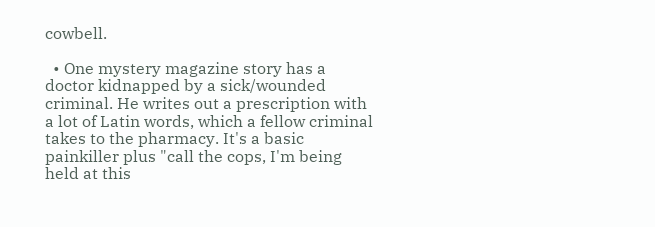cowbell.

  • One mystery magazine story has a doctor kidnapped by a sick/wounded criminal. He writes out a prescription with a lot of Latin words, which a fellow criminal takes to the pharmacy. It's a basic painkiller plus "call the cops, I'm being held at this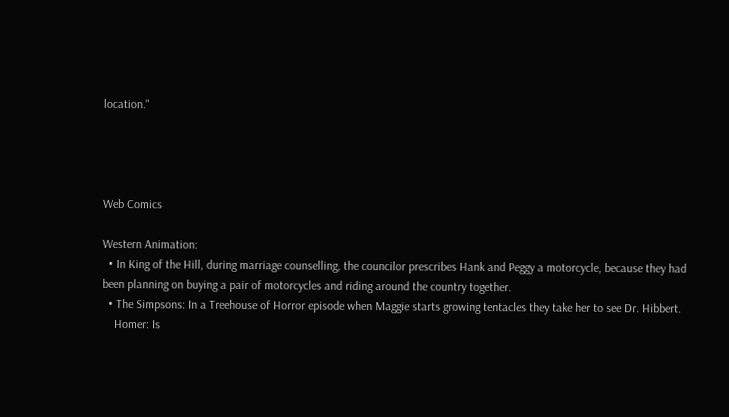location."




Web Comics

Western Animation:
  • In King of the Hill, during marriage counselling, the councilor prescribes Hank and Peggy a motorcycle, because they had been planning on buying a pair of motorcycles and riding around the country together.
  • The Simpsons: In a Treehouse of Horror episode when Maggie starts growing tentacles they take her to see Dr. Hibbert.
    Homer: Is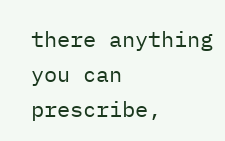there anything you can prescribe,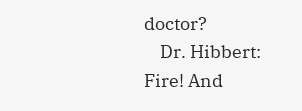doctor?
    Dr. Hibbert: Fire! And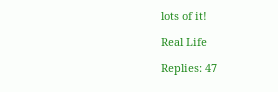lots of it!

Real Life

Replies: 47